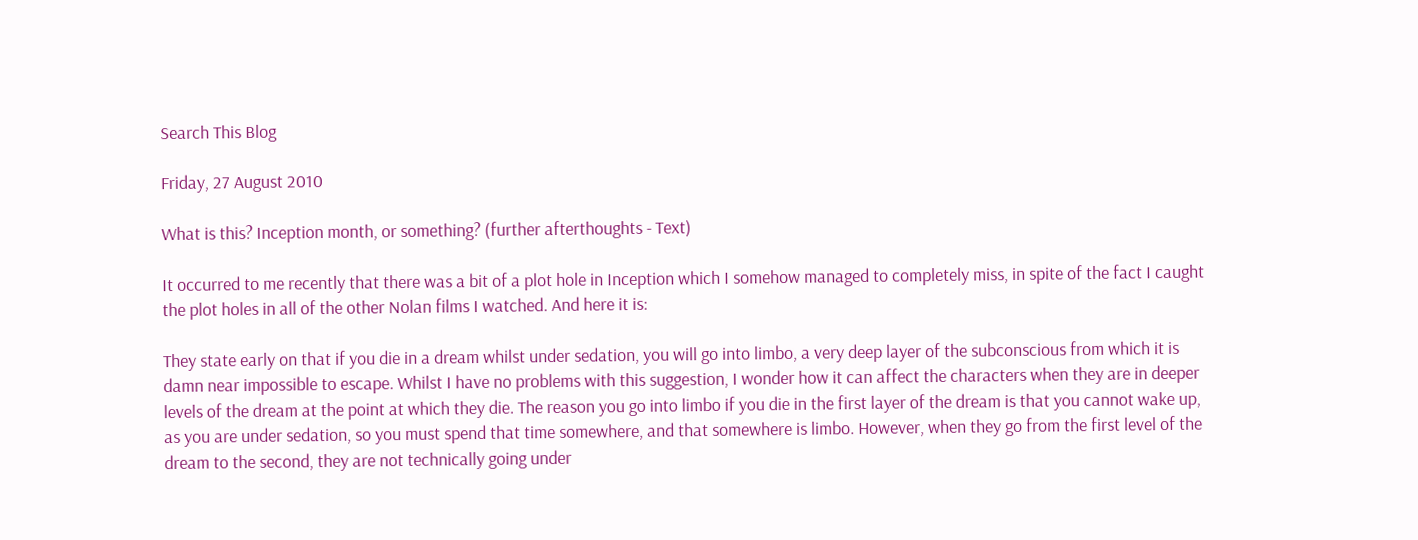Search This Blog

Friday, 27 August 2010

What is this? Inception month, or something? (further afterthoughts - Text)

It occurred to me recently that there was a bit of a plot hole in Inception which I somehow managed to completely miss, in spite of the fact I caught the plot holes in all of the other Nolan films I watched. And here it is:

They state early on that if you die in a dream whilst under sedation, you will go into limbo, a very deep layer of the subconscious from which it is damn near impossible to escape. Whilst I have no problems with this suggestion, I wonder how it can affect the characters when they are in deeper levels of the dream at the point at which they die. The reason you go into limbo if you die in the first layer of the dream is that you cannot wake up, as you are under sedation, so you must spend that time somewhere, and that somewhere is limbo. However, when they go from the first level of the dream to the second, they are not technically going under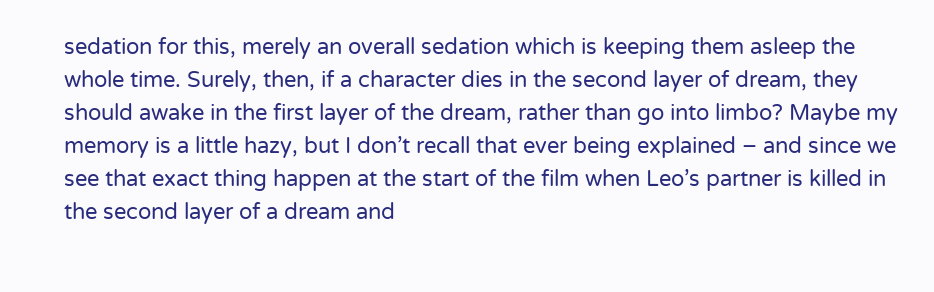sedation for this, merely an overall sedation which is keeping them asleep the whole time. Surely, then, if a character dies in the second layer of dream, they should awake in the first layer of the dream, rather than go into limbo? Maybe my memory is a little hazy, but I don’t recall that ever being explained – and since we see that exact thing happen at the start of the film when Leo’s partner is killed in the second layer of a dream and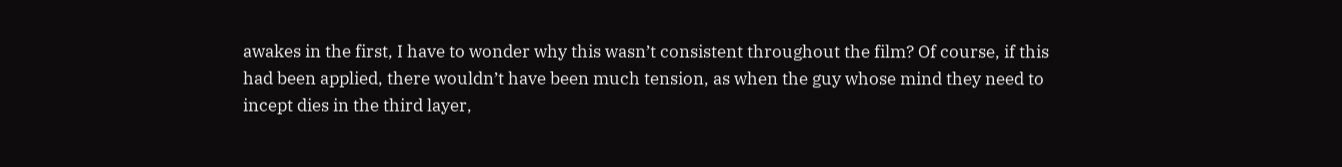awakes in the first, I have to wonder why this wasn’t consistent throughout the film? Of course, if this had been applied, there wouldn’t have been much tension, as when the guy whose mind they need to incept dies in the third layer,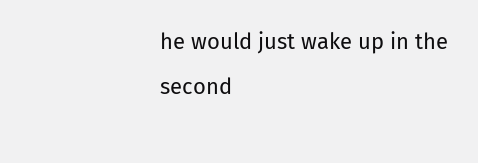he would just wake up in the second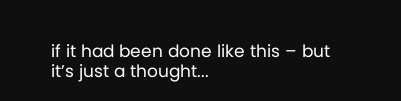if it had been done like this – but it’s just a thought...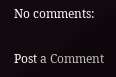No comments:

Post a Comment